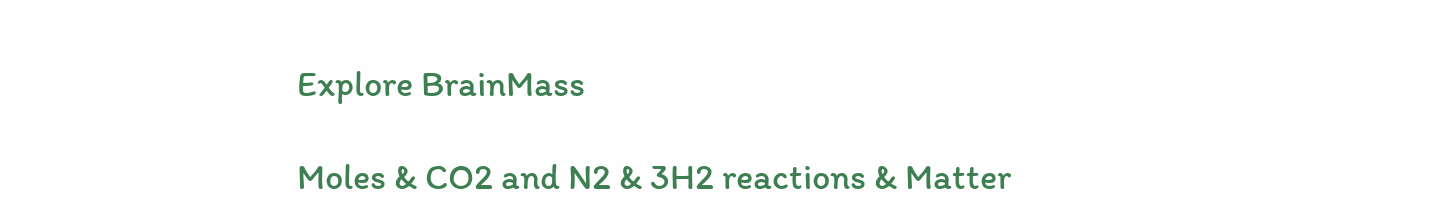Explore BrainMass

Moles & CO2 and N2 & 3H2 reactions & Matter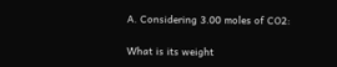A. Considering 3.00 moles of CO2:

What is its weight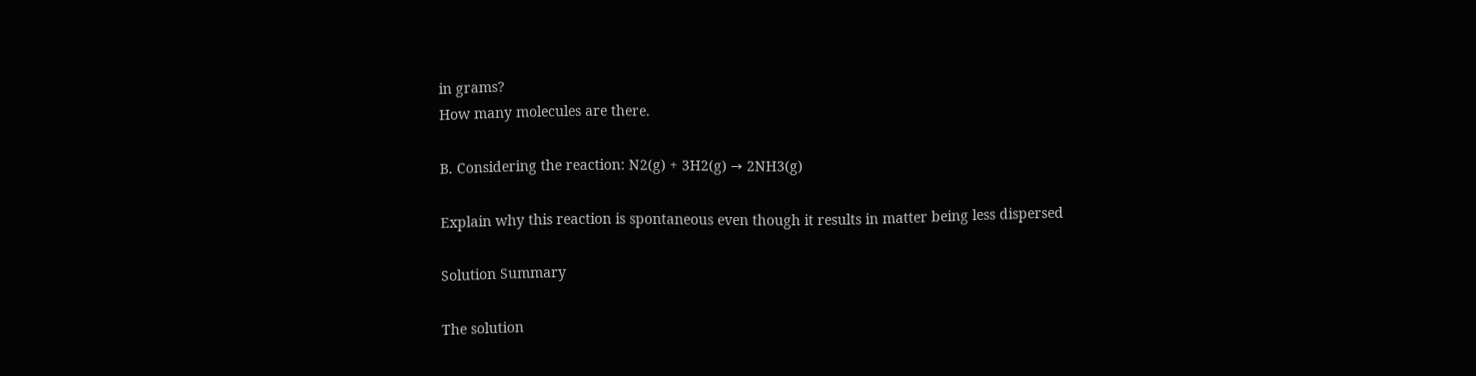in grams?
How many molecules are there.

B. Considering the reaction: N2(g) + 3H2(g) → 2NH3(g)

Explain why this reaction is spontaneous even though it results in matter being less dispersed

Solution Summary

The solution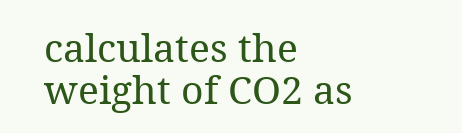calculates the weight of CO2 as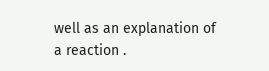well as an explanation of a reaction .